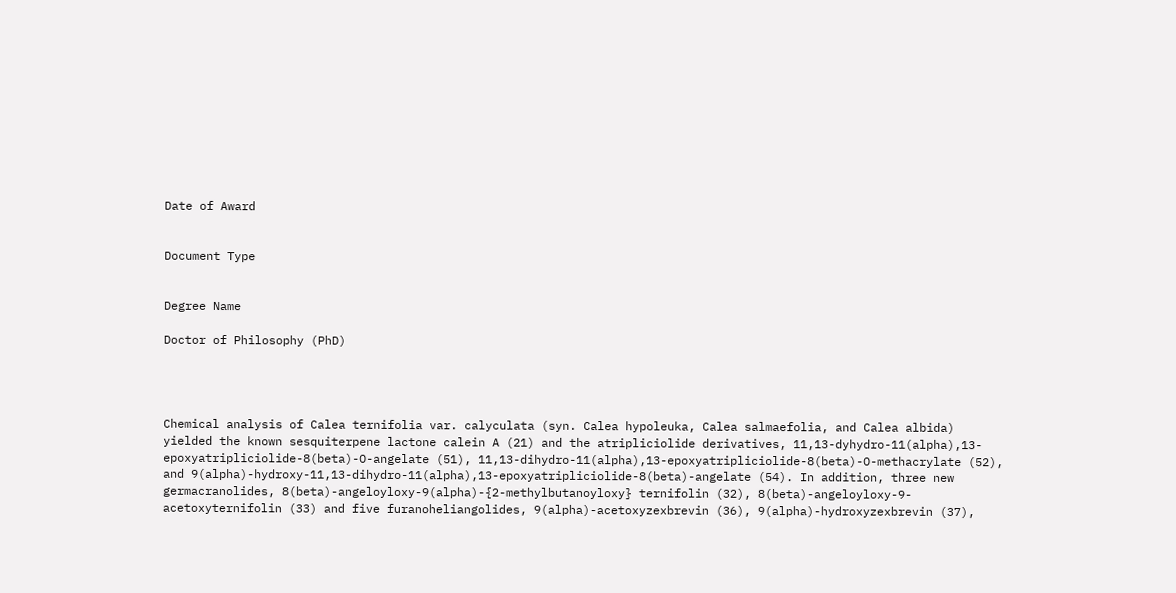Date of Award


Document Type


Degree Name

Doctor of Philosophy (PhD)




Chemical analysis of Calea ternifolia var. calyculata (syn. Calea hypoleuka, Calea salmaefolia, and Calea albida) yielded the known sesquiterpene lactone calein A (21) and the atripliciolide derivatives, 11,13-dyhydro-11(alpha),13-epoxyatripliciolide-8(beta)-O-angelate (51), 11,13-dihydro-11(alpha),13-epoxyatripliciolide-8(beta)-O-methacrylate (52), and 9(alpha)-hydroxy-11,13-dihydro-11(alpha),13-epoxyatripliciolide-8(beta)-angelate (54). In addition, three new germacranolides, 8(beta)-angeloyloxy-9(alpha)-{2-methylbutanoyloxy} ternifolin (32), 8(beta)-angeloyloxy-9-acetoxyternifolin (33) and five furanoheliangolides, 9(alpha)-acetoxyzexbrevin (36), 9(alpha)-hydroxyzexbrevin (37),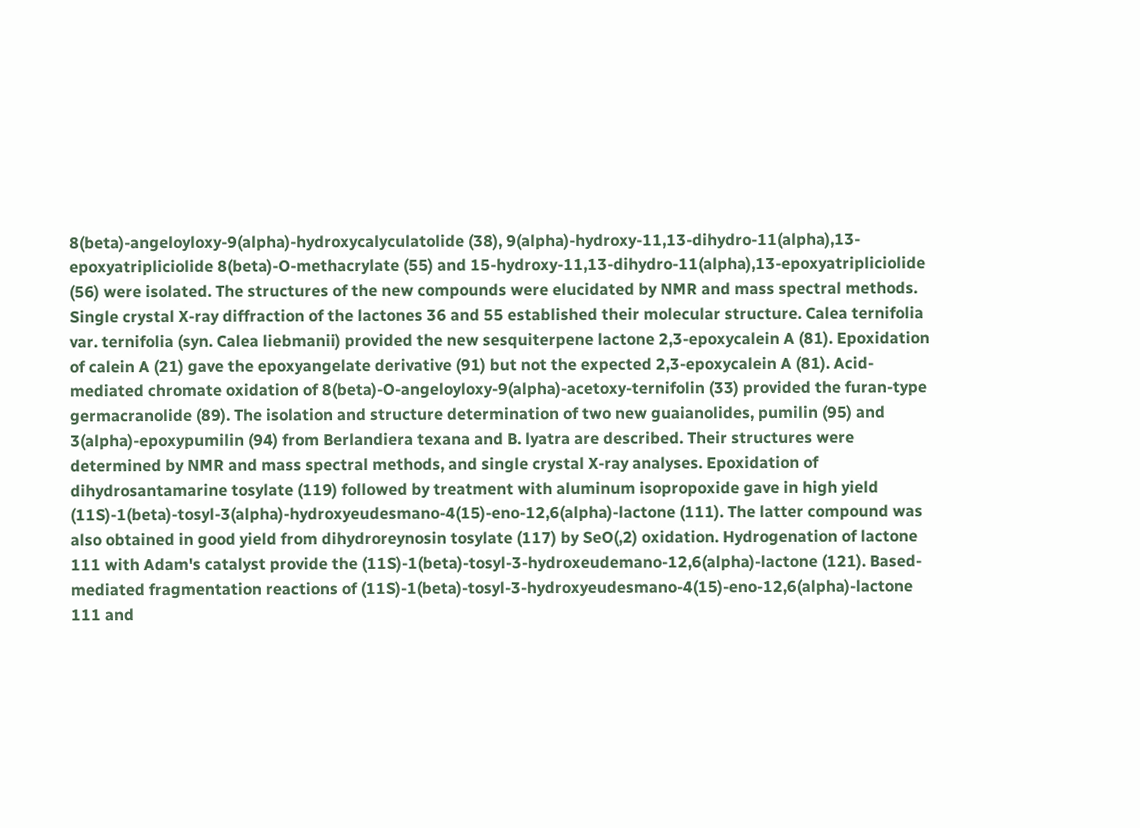8(beta)-angeloyloxy-9(alpha)-hydroxycalyculatolide (38), 9(alpha)-hydroxy-11,13-dihydro-11(alpha),13-epoxyatripliciolide 8(beta)-O-methacrylate (55) and 15-hydroxy-11,13-dihydro-11(alpha),13-epoxyatripliciolide (56) were isolated. The structures of the new compounds were elucidated by NMR and mass spectral methods. Single crystal X-ray diffraction of the lactones 36 and 55 established their molecular structure. Calea ternifolia var. ternifolia (syn. Calea liebmanii) provided the new sesquiterpene lactone 2,3-epoxycalein A (81). Epoxidation of calein A (21) gave the epoxyangelate derivative (91) but not the expected 2,3-epoxycalein A (81). Acid-mediated chromate oxidation of 8(beta)-O-angeloyloxy-9(alpha)-acetoxy-ternifolin (33) provided the furan-type germacranolide (89). The isolation and structure determination of two new guaianolides, pumilin (95) and 3(alpha)-epoxypumilin (94) from Berlandiera texana and B. lyatra are described. Their structures were determined by NMR and mass spectral methods, and single crystal X-ray analyses. Epoxidation of dihydrosantamarine tosylate (119) followed by treatment with aluminum isopropoxide gave in high yield (11S)-1(beta)-tosyl-3(alpha)-hydroxyeudesmano-4(15)-eno-12,6(alpha)-lactone (111). The latter compound was also obtained in good yield from dihydroreynosin tosylate (117) by SeO(,2) oxidation. Hydrogenation of lactone 111 with Adam's catalyst provide the (11S)-1(beta)-tosyl-3-hydroxeudemano-12,6(alpha)-lactone (121). Based-mediated fragmentation reactions of (11S)-1(beta)-tosyl-3-hydroxyeudesmano-4(15)-eno-12,6(alpha)-lactone 111 and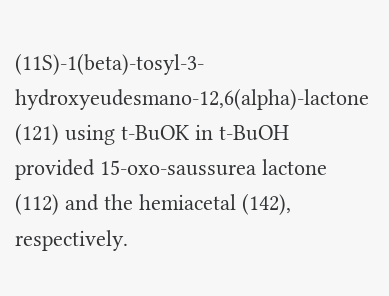(11S)-1(beta)-tosyl-3-hydroxyeudesmano-12,6(alpha)-lactone (121) using t-BuOK in t-BuOH provided 15-oxo-saussurea lactone (112) and the hemiacetal (142), respectively.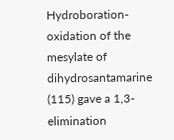Hydroboration-oxidation of the mesylate of dihydrosantamarine (115) gave a 1,3-elimination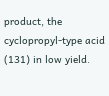product, the cyclopropyl-type acid (131) in low yield.